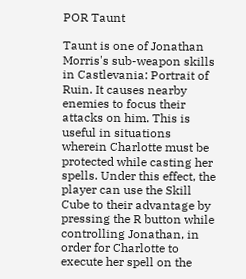POR Taunt

Taunt is one of Jonathan Morris's sub-weapon skills in Castlevania: Portrait of Ruin. It causes nearby enemies to focus their attacks on him. This is useful in situations wherein Charlotte must be protected while casting her spells. Under this effect, the player can use the Skill Cube to their advantage by pressing the R button while controlling Jonathan, in order for Charlotte to execute her spell on the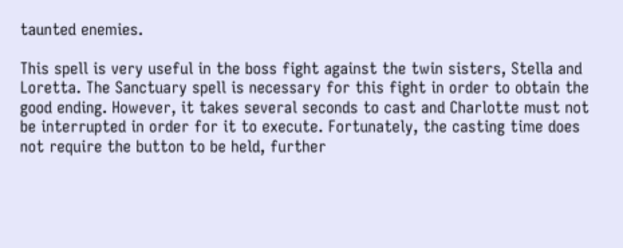taunted enemies.

This spell is very useful in the boss fight against the twin sisters, Stella and Loretta. The Sanctuary spell is necessary for this fight in order to obtain the good ending. However, it takes several seconds to cast and Charlotte must not be interrupted in order for it to execute. Fortunately, the casting time does not require the button to be held, further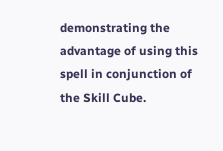demonstrating the advantage of using this spell in conjunction of the Skill Cube.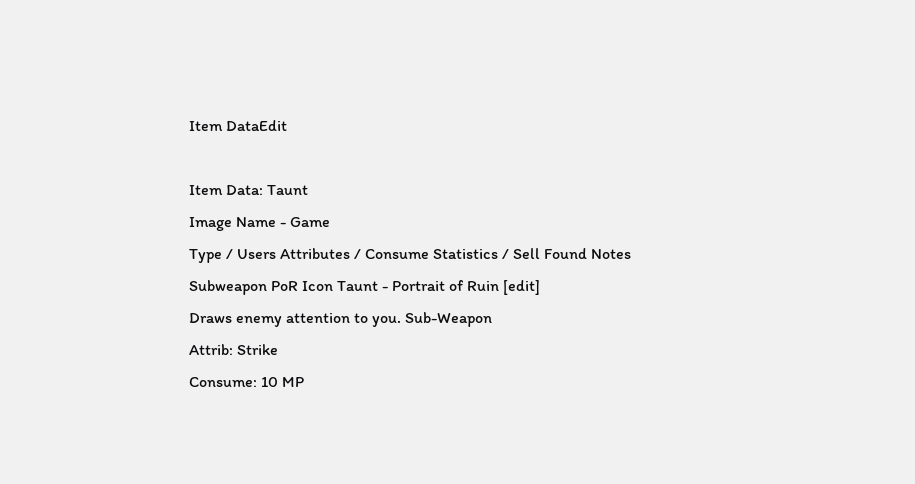Item DataEdit

Item Data: Taunt
Image Name - Game
Type / Users Attributes / Consume Statistics / Sell Found Notes
Subweapon PoR Icon Taunt - Portrait of Ruin [edit]
Draws enemy attention to you. Sub-Weapon
Attrib: Strike
Consume: 10 MP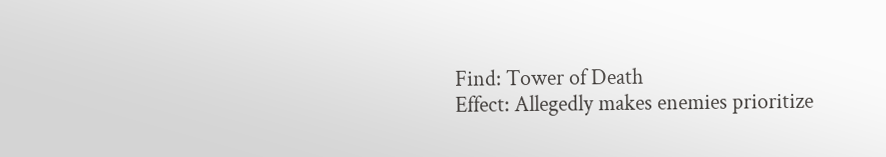Find: Tower of Death
Effect: Allegedly makes enemies prioritize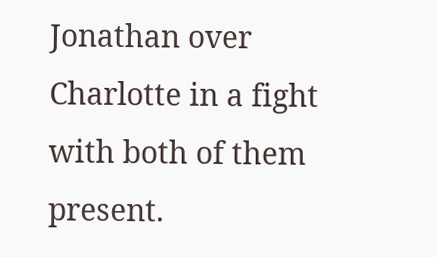Jonathan over Charlotte in a fight with both of them present.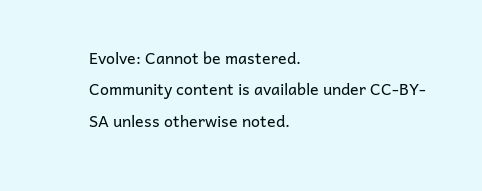Evolve: Cannot be mastered.
Community content is available under CC-BY-SA unless otherwise noted.